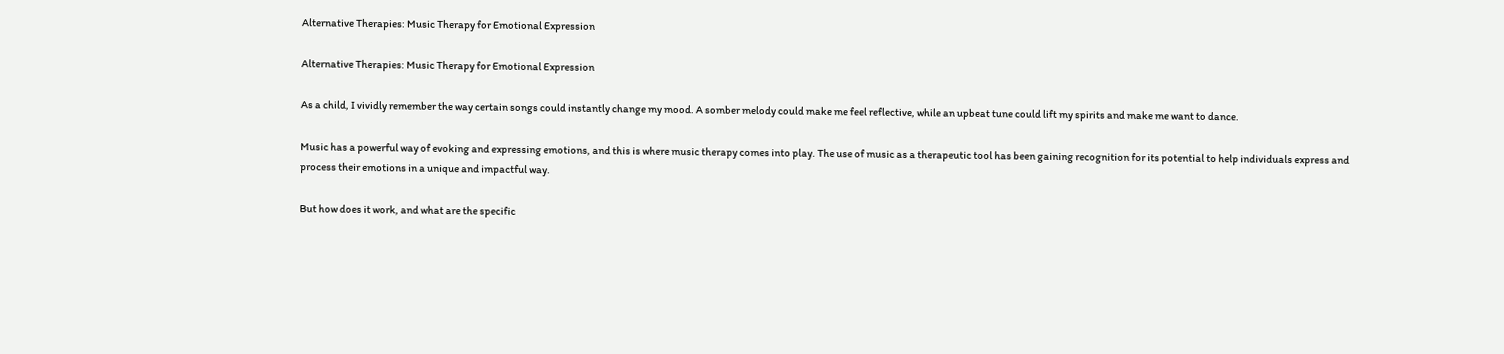Alternative Therapies: Music Therapy for Emotional Expression

Alternative Therapies: Music Therapy for Emotional Expression

As a child, I vividly remember the way certain songs could instantly change my mood. A somber melody could make me feel reflective, while an upbeat tune could lift my spirits and make me want to dance.

Music has a powerful way of evoking and expressing emotions, and this is where music therapy comes into play. The use of music as a therapeutic tool has been gaining recognition for its potential to help individuals express and process their emotions in a unique and impactful way.

But how does it work, and what are the specific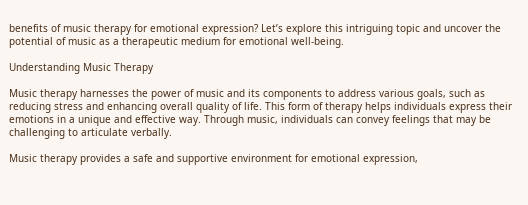benefits of music therapy for emotional expression? Let’s explore this intriguing topic and uncover the potential of music as a therapeutic medium for emotional well-being.

Understanding Music Therapy

Music therapy harnesses the power of music and its components to address various goals, such as reducing stress and enhancing overall quality of life. This form of therapy helps individuals express their emotions in a unique and effective way. Through music, individuals can convey feelings that may be challenging to articulate verbally.

Music therapy provides a safe and supportive environment for emotional expression,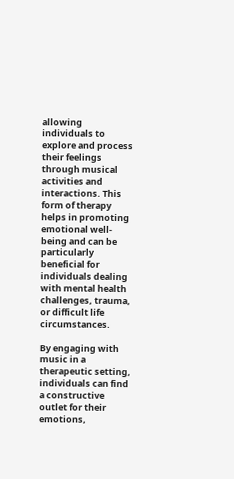allowing individuals to explore and process their feelings through musical activities and interactions. This form of therapy helps in promoting emotional well-being and can be particularly beneficial for individuals dealing with mental health challenges, trauma, or difficult life circumstances.

By engaging with music in a therapeutic setting, individuals can find a constructive outlet for their emotions,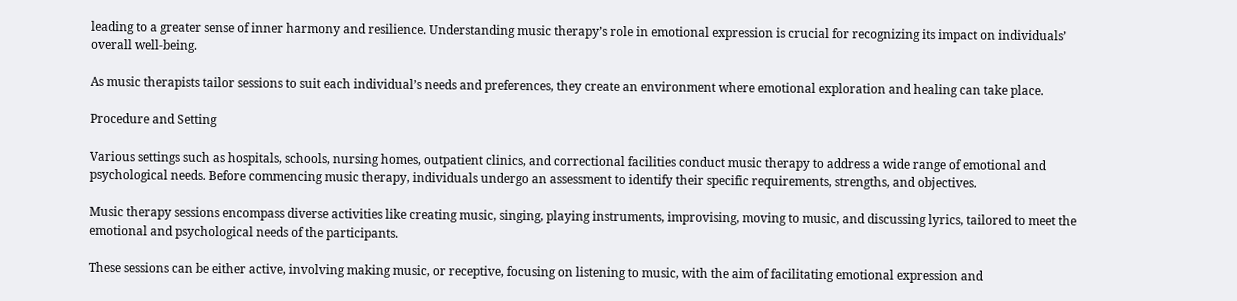leading to a greater sense of inner harmony and resilience. Understanding music therapy’s role in emotional expression is crucial for recognizing its impact on individuals’ overall well-being.

As music therapists tailor sessions to suit each individual’s needs and preferences, they create an environment where emotional exploration and healing can take place.

Procedure and Setting

Various settings such as hospitals, schools, nursing homes, outpatient clinics, and correctional facilities conduct music therapy to address a wide range of emotional and psychological needs. Before commencing music therapy, individuals undergo an assessment to identify their specific requirements, strengths, and objectives.

Music therapy sessions encompass diverse activities like creating music, singing, playing instruments, improvising, moving to music, and discussing lyrics, tailored to meet the emotional and psychological needs of the participants.

These sessions can be either active, involving making music, or receptive, focusing on listening to music, with the aim of facilitating emotional expression and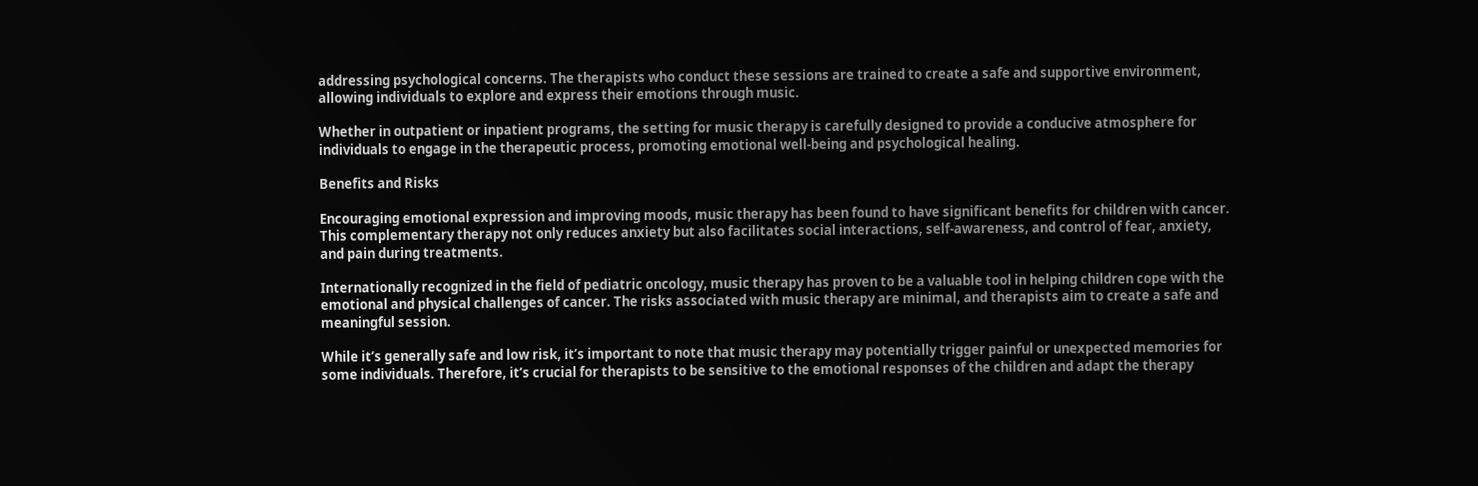addressing psychological concerns. The therapists who conduct these sessions are trained to create a safe and supportive environment, allowing individuals to explore and express their emotions through music.

Whether in outpatient or inpatient programs, the setting for music therapy is carefully designed to provide a conducive atmosphere for individuals to engage in the therapeutic process, promoting emotional well-being and psychological healing.

Benefits and Risks

Encouraging emotional expression and improving moods, music therapy has been found to have significant benefits for children with cancer. This complementary therapy not only reduces anxiety but also facilitates social interactions, self-awareness, and control of fear, anxiety, and pain during treatments.

Internationally recognized in the field of pediatric oncology, music therapy has proven to be a valuable tool in helping children cope with the emotional and physical challenges of cancer. The risks associated with music therapy are minimal, and therapists aim to create a safe and meaningful session.

While it’s generally safe and low risk, it’s important to note that music therapy may potentially trigger painful or unexpected memories for some individuals. Therefore, it’s crucial for therapists to be sensitive to the emotional responses of the children and adapt the therapy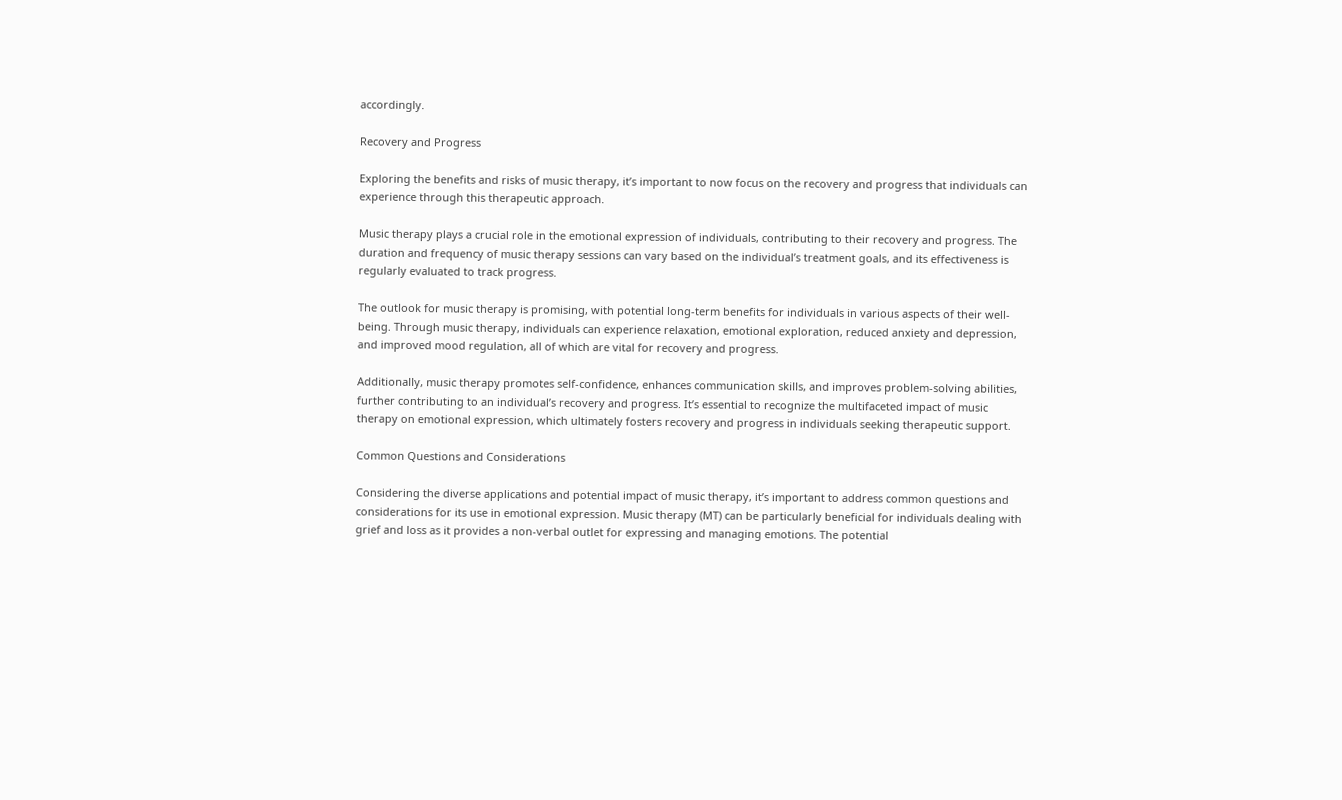accordingly.

Recovery and Progress

Exploring the benefits and risks of music therapy, it’s important to now focus on the recovery and progress that individuals can experience through this therapeutic approach.

Music therapy plays a crucial role in the emotional expression of individuals, contributing to their recovery and progress. The duration and frequency of music therapy sessions can vary based on the individual’s treatment goals, and its effectiveness is regularly evaluated to track progress.

The outlook for music therapy is promising, with potential long-term benefits for individuals in various aspects of their well-being. Through music therapy, individuals can experience relaxation, emotional exploration, reduced anxiety and depression, and improved mood regulation, all of which are vital for recovery and progress.

Additionally, music therapy promotes self-confidence, enhances communication skills, and improves problem-solving abilities, further contributing to an individual’s recovery and progress. It’s essential to recognize the multifaceted impact of music therapy on emotional expression, which ultimately fosters recovery and progress in individuals seeking therapeutic support.

Common Questions and Considerations

Considering the diverse applications and potential impact of music therapy, it’s important to address common questions and considerations for its use in emotional expression. Music therapy (MT) can be particularly beneficial for individuals dealing with grief and loss as it provides a non-verbal outlet for expressing and managing emotions. The potential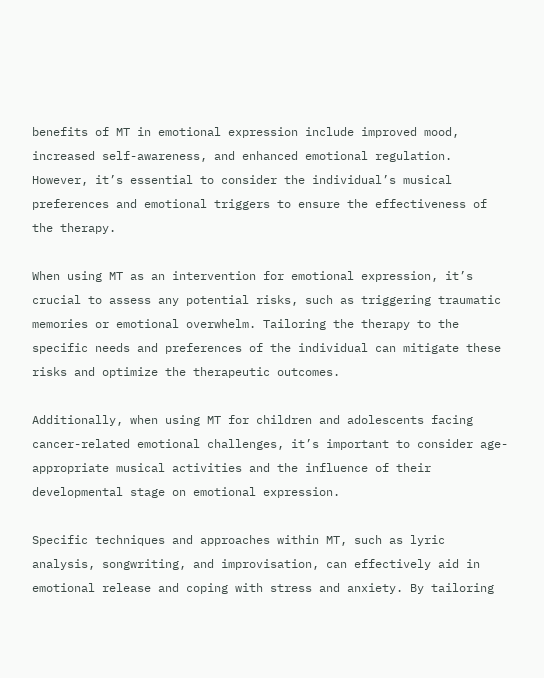benefits of MT in emotional expression include improved mood, increased self-awareness, and enhanced emotional regulation. However, it’s essential to consider the individual’s musical preferences and emotional triggers to ensure the effectiveness of the therapy.

When using MT as an intervention for emotional expression, it’s crucial to assess any potential risks, such as triggering traumatic memories or emotional overwhelm. Tailoring the therapy to the specific needs and preferences of the individual can mitigate these risks and optimize the therapeutic outcomes.

Additionally, when using MT for children and adolescents facing cancer-related emotional challenges, it’s important to consider age-appropriate musical activities and the influence of their developmental stage on emotional expression.

Specific techniques and approaches within MT, such as lyric analysis, songwriting, and improvisation, can effectively aid in emotional release and coping with stress and anxiety. By tailoring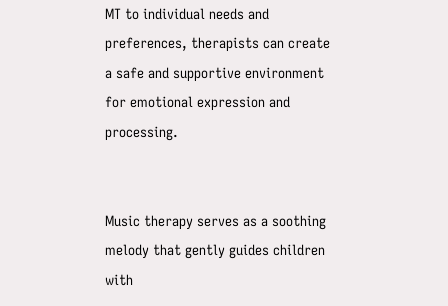MT to individual needs and preferences, therapists can create a safe and supportive environment for emotional expression and processing.


Music therapy serves as a soothing melody that gently guides children with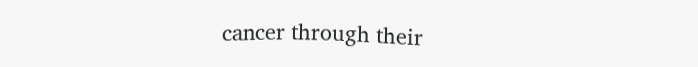cancer through their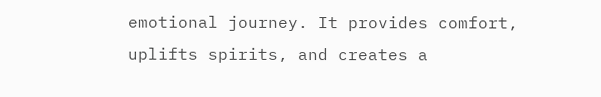emotional journey. It provides comfort, uplifts spirits, and creates a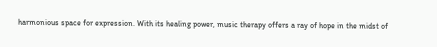harmonious space for expression. With its healing power, music therapy offers a ray of hope in the midst of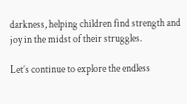darkness, helping children find strength and joy in the midst of their struggles.

Let’s continue to explore the endless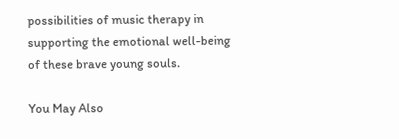possibilities of music therapy in supporting the emotional well-being of these brave young souls.

You May Also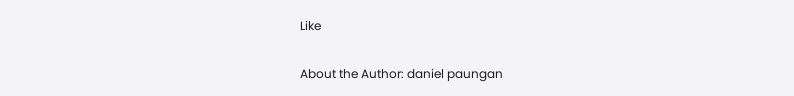Like

About the Author: daniel paungan